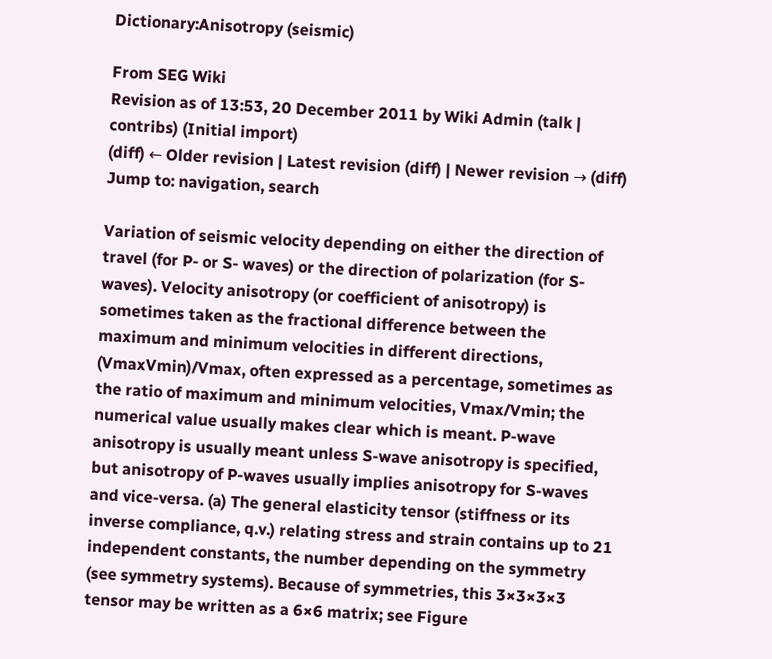Dictionary:Anisotropy (seismic)

From SEG Wiki
Revision as of 13:53, 20 December 2011 by Wiki Admin (talk | contribs) (Initial import)
(diff) ← Older revision | Latest revision (diff) | Newer revision → (diff)
Jump to: navigation, search

Variation of seismic velocity depending on either the direction of travel (for P- or S- waves) or the direction of polarization (for S-waves). Velocity anisotropy (or coefficient of anisotropy) is sometimes taken as the fractional difference between the maximum and minimum velocities in different directions, (VmaxVmin)/Vmax, often expressed as a percentage, sometimes as the ratio of maximum and minimum velocities, Vmax/Vmin; the numerical value usually makes clear which is meant. P-wave anisotropy is usually meant unless S-wave anisotropy is specified, but anisotropy of P-waves usually implies anisotropy for S-waves and vice-versa. (a) The general elasticity tensor (stiffness or its inverse compliance, q.v.) relating stress and strain contains up to 21 independent constants, the number depending on the symmetry (see symmetry systems). Because of symmetries, this 3×3×3×3 tensor may be written as a 6×6 matrix; see Figure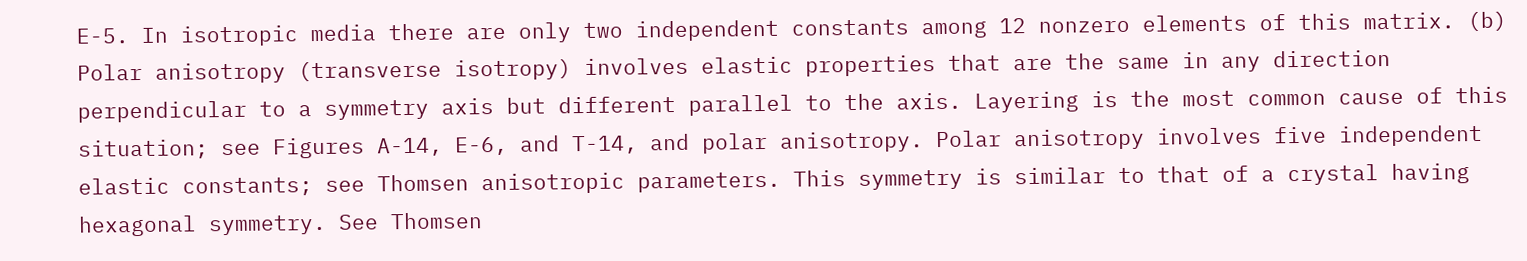E-5. In isotropic media there are only two independent constants among 12 nonzero elements of this matrix. (b) Polar anisotropy (transverse isotropy) involves elastic properties that are the same in any direction perpendicular to a symmetry axis but different parallel to the axis. Layering is the most common cause of this situation; see Figures A-14, E-6, and T-14, and polar anisotropy. Polar anisotropy involves five independent elastic constants; see Thomsen anisotropic parameters. This symmetry is similar to that of a crystal having hexagonal symmetry. See Thomsen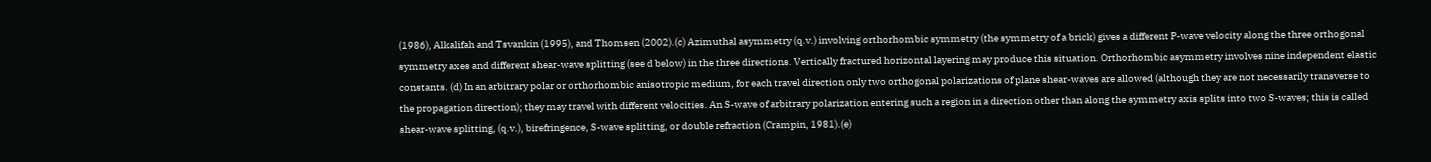(1986), Alkalifah and Tsvankin (1995), and Thomsen (2002).(c) Azimuthal asymmetry (q.v.) involving orthorhombic symmetry (the symmetry of a brick) gives a different P-wave velocity along the three orthogonal symmetry axes and different shear-wave splitting (see d below) in the three directions. Vertically fractured horizontal layering may produce this situation. Orthorhombic asymmetry involves nine independent elastic constants. (d) In an arbitrary polar or orthorhombic anisotropic medium, for each travel direction only two orthogonal polarizations of plane shear-waves are allowed (although they are not necessarily transverse to the propagation direction); they may travel with different velocities. An S-wave of arbitrary polarization entering such a region in a direction other than along the symmetry axis splits into two S-waves; this is called shear-wave splitting, (q.v.), birefringence, S-wave splitting, or double refraction (Crampin, 1981).(e)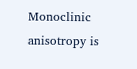Monoclinic anisotropy is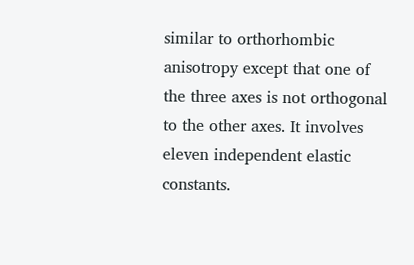similar to orthorhombic anisotropy except that one of the three axes is not orthogonal to the other axes. It involves eleven independent elastic constants.